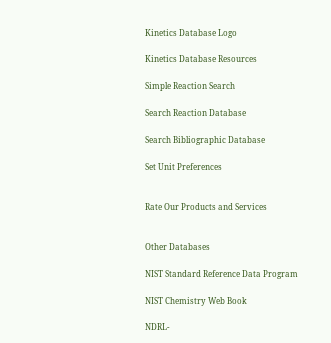Kinetics Database Logo

Kinetics Database Resources

Simple Reaction Search

Search Reaction Database

Search Bibliographic Database

Set Unit Preferences


Rate Our Products and Services


Other Databases

NIST Standard Reference Data Program

NIST Chemistry Web Book

NDRL-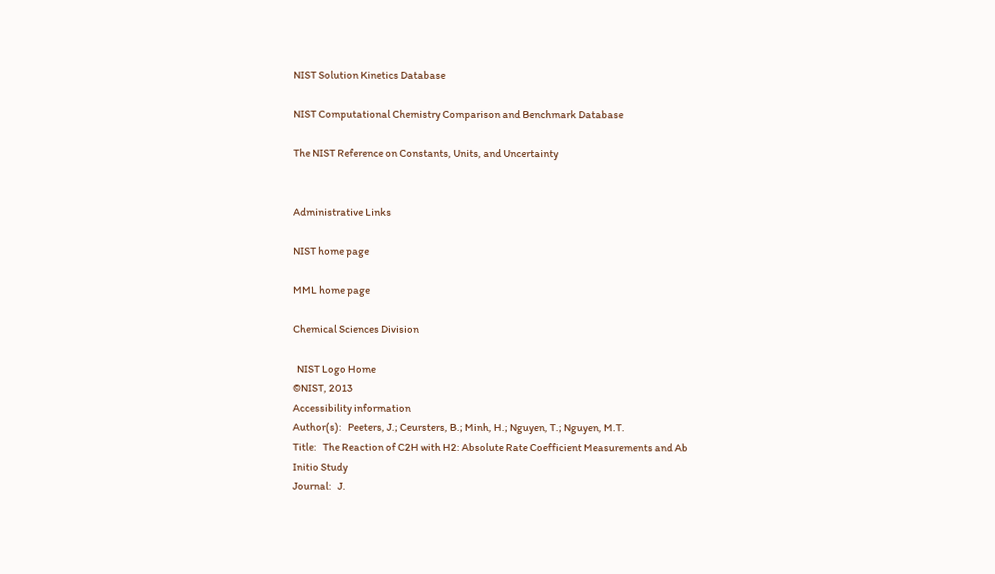NIST Solution Kinetics Database

NIST Computational Chemistry Comparison and Benchmark Database

The NIST Reference on Constants, Units, and Uncertainty


Administrative Links

NIST home page

MML home page

Chemical Sciences Division

  NIST Logo Home
©NIST, 2013
Accessibility information
Author(s):   Peeters, J.; Ceursters, B.; Minh, H.; Nguyen, T.; Nguyen, M.T.
Title:   The Reaction of C2H with H2: Absolute Rate Coefficient Measurements and Ab Initio Study
Journal:   J.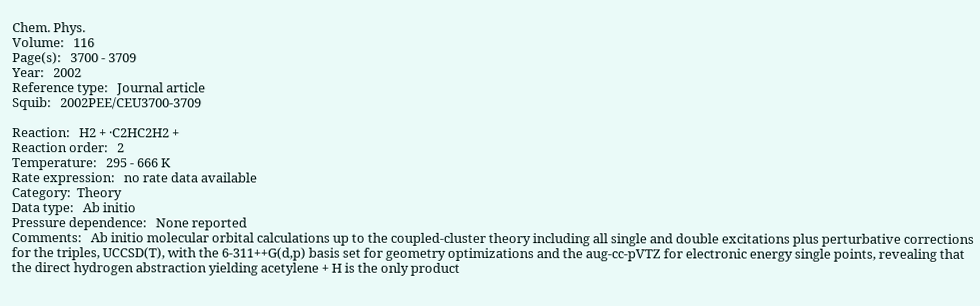Chem. Phys.
Volume:   116
Page(s):   3700 - 3709
Year:   2002
Reference type:   Journal article
Squib:   2002PEE/CEU3700-3709

Reaction:   H2 + ·C2HC2H2 +
Reaction order:   2
Temperature:   295 - 666 K
Rate expression:   no rate data available
Category:  Theory
Data type:   Ab initio
Pressure dependence:   None reported
Comments:   Ab initio molecular orbital calculations up to the coupled-cluster theory including all single and double excitations plus perturbative corrections for the triples, UCCSD(T), with the 6-311++G(d,p) basis set for geometry optimizations and the aug-cc-pVTZ for electronic energy single points, revealing that the direct hydrogen abstraction yielding acetylene + H is the only product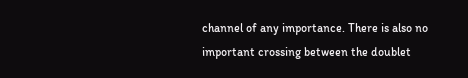channel of any importance. There is also no important crossing between the doublet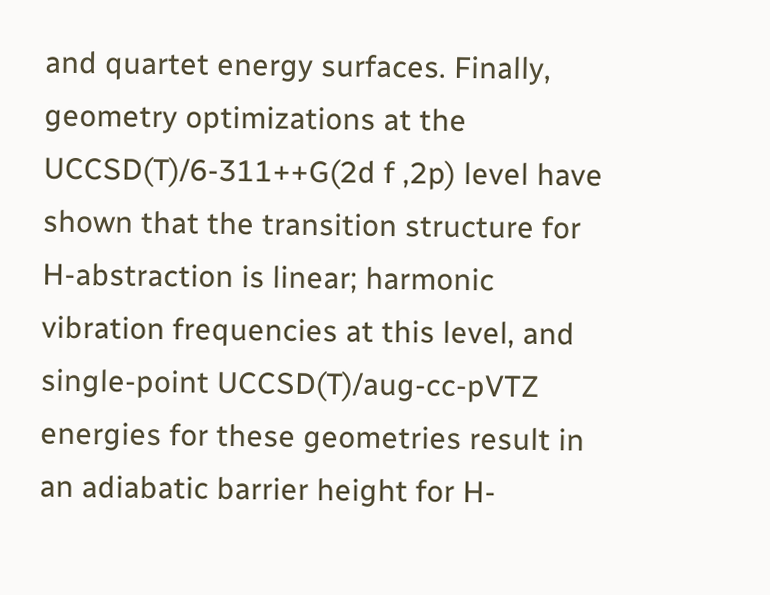and quartet energy surfaces. Finally, geometry optimizations at the UCCSD(T)/6-311++G(2d f ,2p) level have shown that the transition structure for H-abstraction is linear; harmonic vibration frequencies at this level, and single-point UCCSD(T)/aug-cc-pVTZ energies for these geometries result in an adiabatic barrier height for H-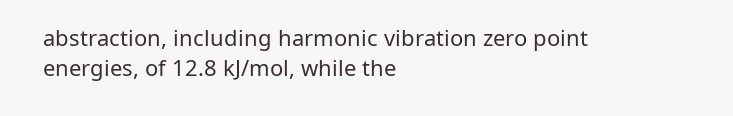abstraction, including harmonic vibration zero point energies, of 12.8 kJ/mol, while the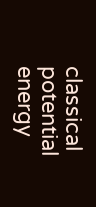classical potential energy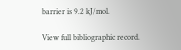barrier is 9.2 kJ/mol.

View full bibliographic record.